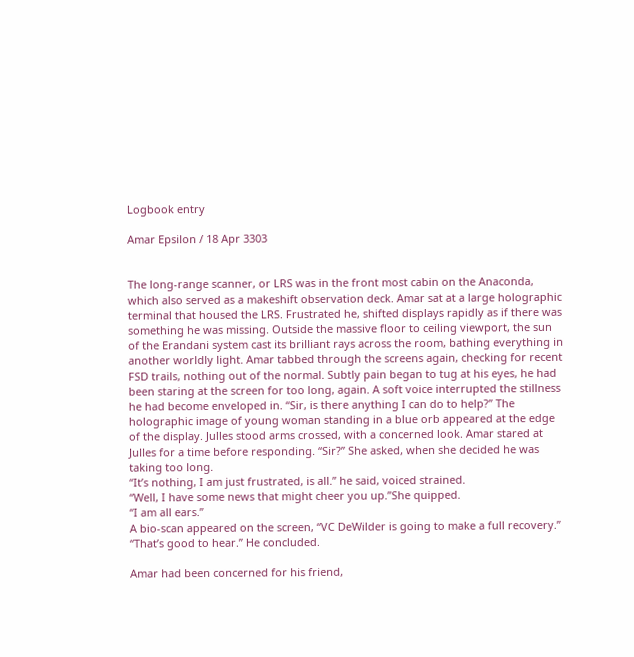Logbook entry

Amar Epsilon / 18 Apr 3303


The long-range scanner, or LRS was in the front most cabin on the Anaconda, which also served as a makeshift observation deck. Amar sat at a large holographic terminal that housed the LRS. Frustrated he, shifted displays rapidly as if there was something he was missing. Outside the massive floor to ceiling viewport, the sun of the Erandani system cast its brilliant rays across the room, bathing everything in another worldly light. Amar tabbed through the screens again, checking for recent FSD trails, nothing out of the normal. Subtly pain began to tug at his eyes, he had been staring at the screen for too long, again. A soft voice interrupted the stillness he had become enveloped in. “Sir, is there anything I can do to help?” The holographic image of young woman standing in a blue orb appeared at the edge of the display. Julles stood arms crossed, with a concerned look. Amar stared at Julles for a time before responding. “Sir?” She asked, when she decided he was taking too long.
“It’s nothing, I am just frustrated, is all.” he said, voiced strained.
“Well, I have some news that might cheer you up.”She quipped.
“I am all ears.”
A bio-scan appeared on the screen, “VC DeWilder is going to make a full recovery.”
“That’s good to hear.” He concluded.

Amar had been concerned for his friend,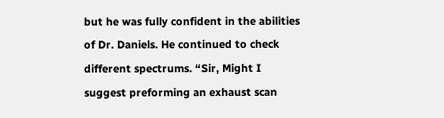but he was fully confident in the abilities of Dr. Daniels. He continued to check different spectrums. “Sir, Might I suggest preforming an exhaust scan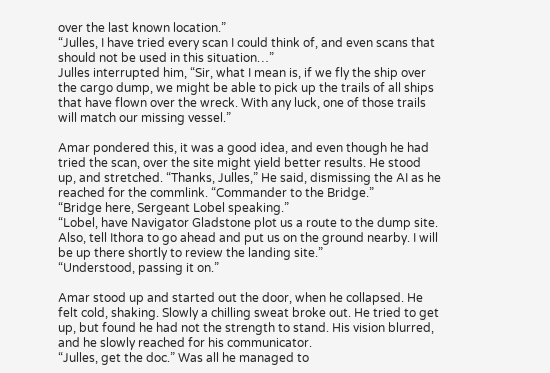over the last known location.”
“Julles, I have tried every scan I could think of, and even scans that should not be used in this situation…”
Julles interrupted him, “Sir, what I mean is, if we fly the ship over the cargo dump, we might be able to pick up the trails of all ships that have flown over the wreck. With any luck, one of those trails will match our missing vessel.”

Amar pondered this, it was a good idea, and even though he had tried the scan, over the site might yield better results. He stood up, and stretched. “Thanks, Julles,” He said, dismissing the AI as he reached for the commlink. “Commander to the Bridge.”
“Bridge here, Sergeant Lobel speaking.”
“Lobel, have Navigator Gladstone plot us a route to the dump site. Also, tell Ithora to go ahead and put us on the ground nearby. I will be up there shortly to review the landing site.”
“Understood, passing it on.”

Amar stood up and started out the door, when he collapsed. He felt cold, shaking. Slowly a chilling sweat broke out. He tried to get up, but found he had not the strength to stand. His vision blurred, and he slowly reached for his communicator.
“Julles, get the doc.” Was all he managed to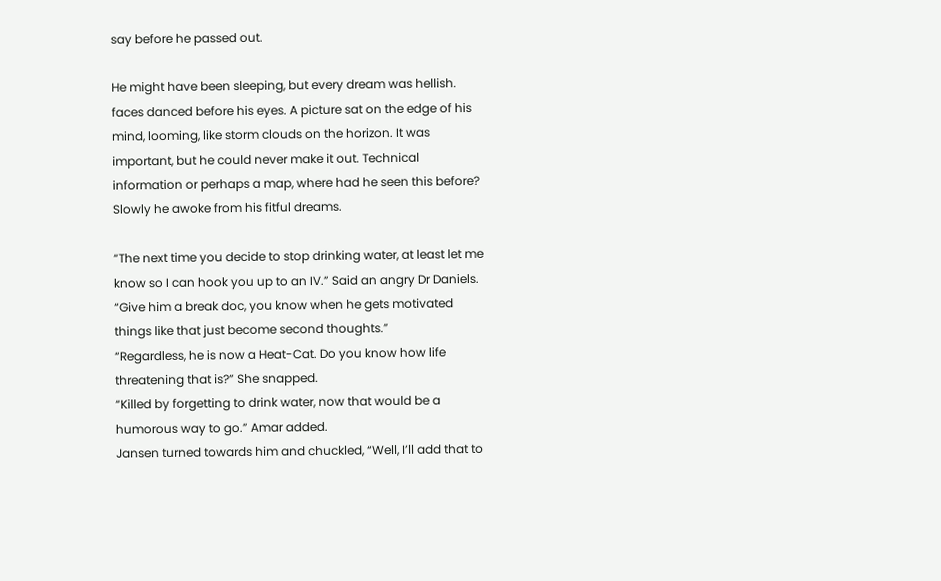say before he passed out.

He might have been sleeping, but every dream was hellish. faces danced before his eyes. A picture sat on the edge of his mind, looming, like storm clouds on the horizon. It was important, but he could never make it out. Technical information or perhaps a map, where had he seen this before? Slowly he awoke from his fitful dreams.

“The next time you decide to stop drinking water, at least let me know so I can hook you up to an IV.” Said an angry Dr Daniels.
“Give him a break doc, you know when he gets motivated things like that just become second thoughts.”
“Regardless, he is now a Heat-Cat. Do you know how life threatening that is?” She snapped.
“Killed by forgetting to drink water, now that would be a humorous way to go.” Amar added.
Jansen turned towards him and chuckled, “Well, I’ll add that to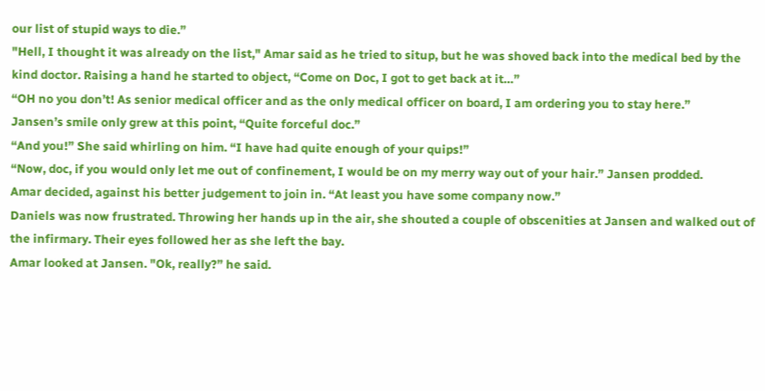our list of stupid ways to die.”
"Hell, I thought it was already on the list," Amar said as he tried to situp, but he was shoved back into the medical bed by the kind doctor. Raising a hand he started to object, “Come on Doc, I got to get back at it…”
“OH no you don’t! As senior medical officer and as the only medical officer on board, I am ordering you to stay here.”
Jansen’s smile only grew at this point, “Quite forceful doc.”
“And you!” She said whirling on him. “I have had quite enough of your quips!”
“Now, doc, if you would only let me out of confinement, I would be on my merry way out of your hair.” Jansen prodded.
Amar decided, against his better judgement to join in. “At least you have some company now.”
Daniels was now frustrated. Throwing her hands up in the air, she shouted a couple of obscenities at Jansen and walked out of the infirmary. Their eyes followed her as she left the bay.
Amar looked at Jansen. "Ok, really?” he said.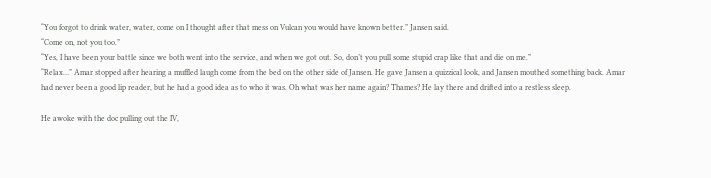“You forgot to drink water, water, come on I thought after that mess on Vulcan you would have known better.” Jansen said.
“Come on, not you too.”
“Yes, I have been your battle since we both went into the service, and when we got out. So, don’t you pull some stupid crap like that and die on me.”
“Relax…” Amar stopped after hearing a muffled laugh come from the bed on the other side of Jansen. He gave Jansen a quizzical look, and Jansen mouthed something back. Amar had never been a good lip reader, but he had a good idea as to who it was. Oh what was her name again? Thames? He lay there and drifted into a restless sleep.

He awoke with the doc pulling out the IV,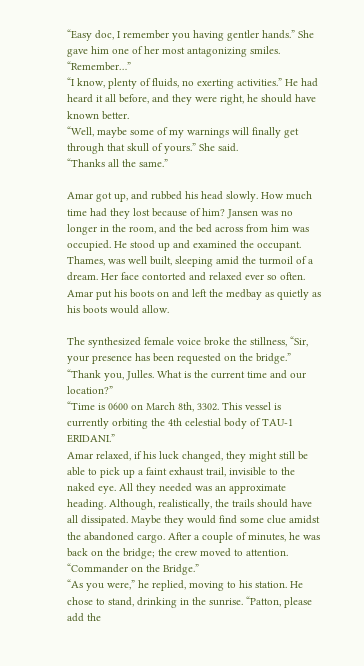“Easy doc, I remember you having gentler hands.” She gave him one of her most antagonizing smiles. “Remember…”
“I know, plenty of fluids, no exerting activities.” He had heard it all before, and they were right, he should have known better.
“Well, maybe some of my warnings will finally get through that skull of yours.” She said.
“Thanks all the same.”

Amar got up, and rubbed his head slowly. How much time had they lost because of him? Jansen was no longer in the room, and the bed across from him was occupied. He stood up and examined the occupant. Thames, was well built, sleeping amid the turmoil of a dream. Her face contorted and relaxed ever so often. Amar put his boots on and left the medbay as quietly as his boots would allow.

The synthesized female voice broke the stillness, “Sir, your presence has been requested on the bridge.”
“Thank you, Julles. What is the current time and our location?”
“Time is 0600 on March 8th, 3302. This vessel is currently orbiting the 4th celestial body of TAU-1 ERIDANI.”
Amar relaxed, if his luck changed, they might still be able to pick up a faint exhaust trail, invisible to the naked eye. All they needed was an approximate heading. Although, realistically, the trails should have all dissipated. Maybe they would find some clue amidst the abandoned cargo. After a couple of minutes, he was back on the bridge; the crew moved to attention. “Commander on the Bridge.”
“As you were,” he replied, moving to his station. He chose to stand, drinking in the sunrise. “Patton, please add the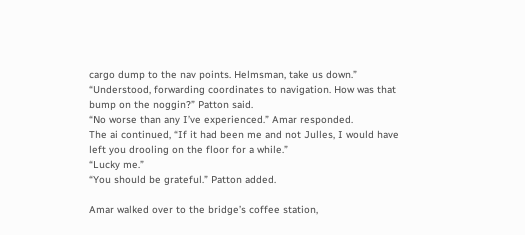cargo dump to the nav points. Helmsman, take us down.”
“Understood, forwarding coordinates to navigation. How was that bump on the noggin?” Patton said.
“No worse than any I’ve experienced.” Amar responded.
The ai continued, “If it had been me and not Julles, I would have left you drooling on the floor for a while.”
“Lucky me.”
“You should be grateful.” Patton added.

Amar walked over to the bridge’s coffee station,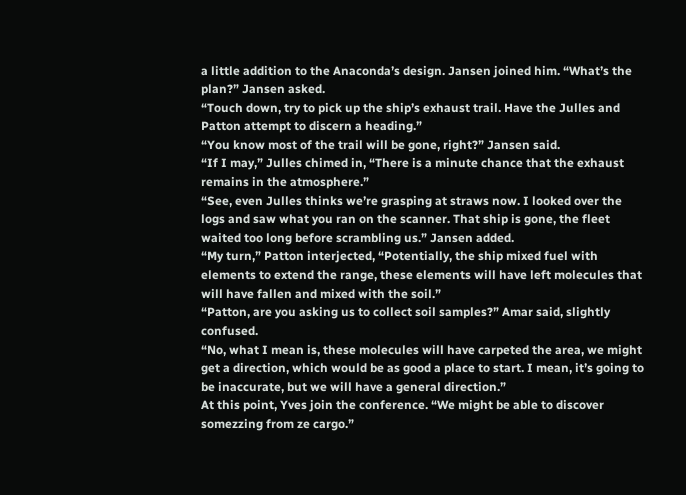a little addition to the Anaconda’s design. Jansen joined him. “What’s the plan?” Jansen asked.
“Touch down, try to pick up the ship’s exhaust trail. Have the Julles and Patton attempt to discern a heading.”
“You know most of the trail will be gone, right?” Jansen said.
“If I may,” Julles chimed in, “There is a minute chance that the exhaust remains in the atmosphere.”
“See, even Julles thinks we’re grasping at straws now. I looked over the logs and saw what you ran on the scanner. That ship is gone, the fleet waited too long before scrambling us.” Jansen added.
“My turn,” Patton interjected, “Potentially, the ship mixed fuel with elements to extend the range, these elements will have left molecules that will have fallen and mixed with the soil.”
“Patton, are you asking us to collect soil samples?” Amar said, slightly confused.
“No, what I mean is, these molecules will have carpeted the area, we might get a direction, which would be as good a place to start. I mean, it’s going to be inaccurate, but we will have a general direction.”
At this point, Yves join the conference. “We might be able to discover somezzing from ze cargo.”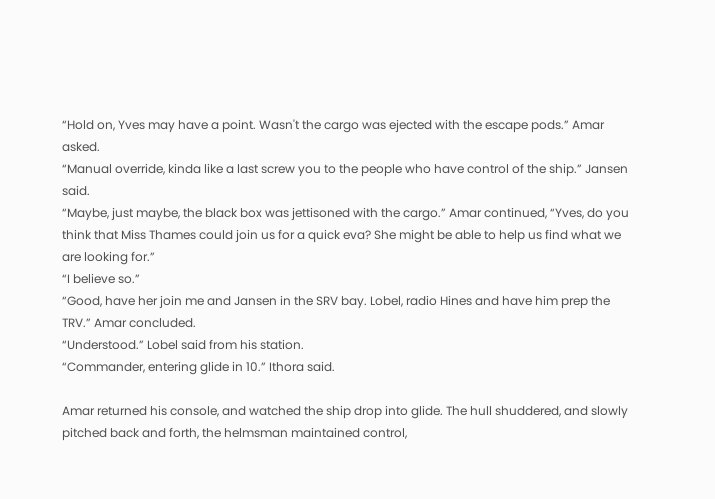“Hold on, Yves may have a point. Wasn't the cargo was ejected with the escape pods.” Amar asked.
“Manual override, kinda like a last screw you to the people who have control of the ship.” Jansen said.
“Maybe, just maybe, the black box was jettisoned with the cargo.” Amar continued, “Yves, do you think that Miss Thames could join us for a quick eva? She might be able to help us find what we are looking for.”
“I believe so.”
“Good, have her join me and Jansen in the SRV bay. Lobel, radio Hines and have him prep the TRV.” Amar concluded.
“Understood.” Lobel said from his station.
“Commander, entering glide in 10.” Ithora said.

Amar returned his console, and watched the ship drop into glide. The hull shuddered, and slowly pitched back and forth, the helmsman maintained control,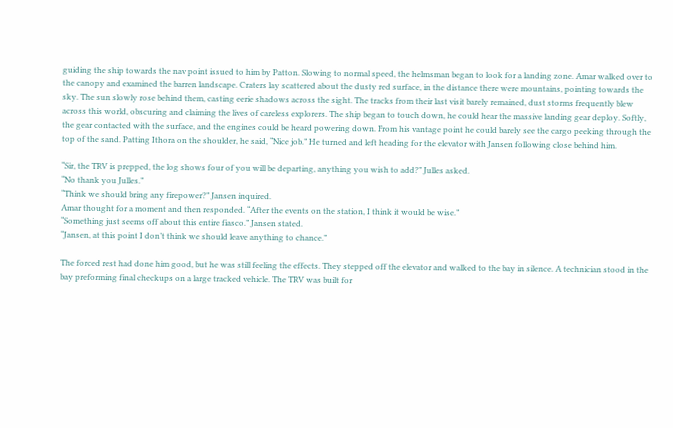guiding the ship towards the nav point issued to him by Patton. Slowing to normal speed, the helmsman began to look for a landing zone. Amar walked over to the canopy and examined the barren landscape. Craters lay scattered about the dusty red surface, in the distance there were mountains, pointing towards the sky. The sun slowly rose behind them, casting eerie shadows across the sight. The tracks from their last visit barely remained, dust storms frequently blew across this world, obscuring and claiming the lives of careless explorers. The ship began to touch down, he could hear the massive landing gear deploy. Softly, the gear contacted with the surface, and the engines could be heard powering down. From his vantage point he could barely see the cargo peeking through the top of the sand. Patting Ithora on the shoulder, he said, “Nice job.” He turned and left heading for the elevator with Jansen following close behind him.

“Sir, the TRV is prepped, the log shows four of you will be departing, anything you wish to add?” Julles asked.
“No thank you Julles.”
“Think we should bring any firepower?” Jansen inquired.
Amar thought for a moment and then responded. “After the events on the station, I think it would be wise.”
“Something just seems off about this entire fiasco.” Jansen stated.
“Jansen, at this point I don’t think we should leave anything to chance.”

The forced rest had done him good, but he was still feeling the effects. They stepped off the elevator and walked to the bay in silence. A technician stood in the bay preforming final checkups on a large tracked vehicle. The TRV was built for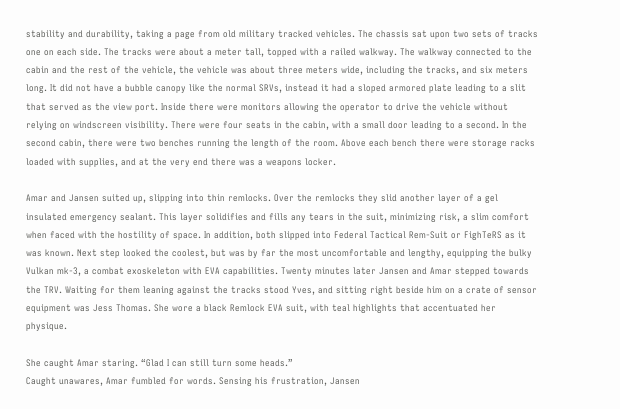stability and durability, taking a page from old military tracked vehicles. The chassis sat upon two sets of tracks one on each side. The tracks were about a meter tall, topped with a railed walkway. The walkway connected to the cabin and the rest of the vehicle, the vehicle was about three meters wide, including the tracks, and six meters long. It did not have a bubble canopy like the normal SRVs, instead it had a sloped armored plate leading to a slit that served as the view port. Inside there were monitors allowing the operator to drive the vehicle without relying on windscreen visibility. There were four seats in the cabin, with a small door leading to a second. In the second cabin, there were two benches running the length of the room. Above each bench there were storage racks loaded with supplies, and at the very end there was a weapons locker.

Amar and Jansen suited up, slipping into thin remlocks. Over the remlocks they slid another layer of a gel insulated emergency sealant. This layer solidifies and fills any tears in the suit, minimizing risk, a slim comfort when faced with the hostility of space. In addition, both slipped into Federal Tactical Rem-Suit or FighTeRS as it was known. Next step looked the coolest, but was by far the most uncomfortable and lengthy, equipping the bulky Vulkan mk-3, a combat exoskeleton with EVA capabilities. Twenty minutes later Jansen and Amar stepped towards the TRV. Waiting for them leaning against the tracks stood Yves, and sitting right beside him on a crate of sensor equipment was Jess Thomas. She wore a black Remlock EVA suit, with teal highlights that accentuated her physique.

She caught Amar staring. “Glad I can still turn some heads.”
Caught unawares, Amar fumbled for words. Sensing his frustration, Jansen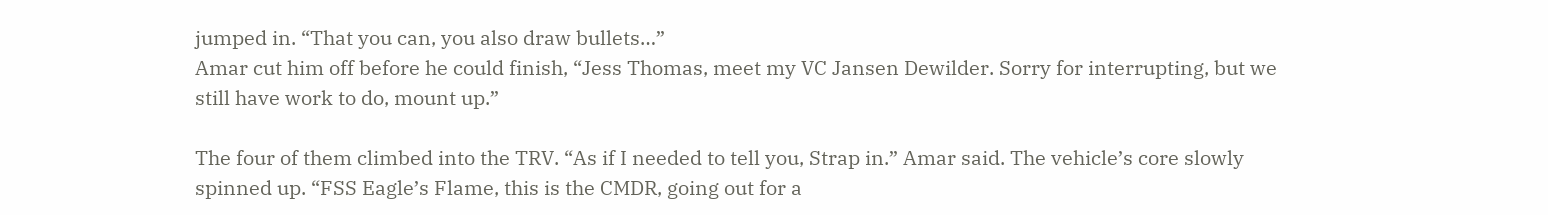jumped in. “That you can, you also draw bullets…”
Amar cut him off before he could finish, “Jess Thomas, meet my VC Jansen Dewilder. Sorry for interrupting, but we still have work to do, mount up.”

The four of them climbed into the TRV. “As if I needed to tell you, Strap in.” Amar said. The vehicle’s core slowly spinned up. “FSS Eagle’s Flame, this is the CMDR, going out for a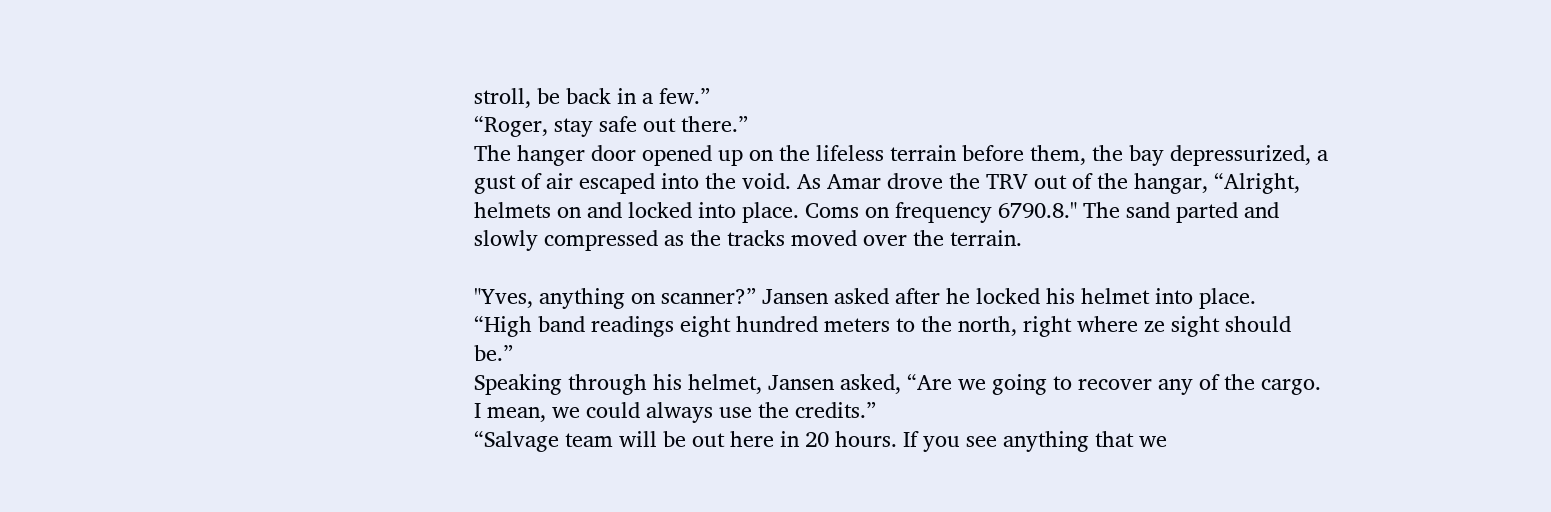stroll, be back in a few.”
“Roger, stay safe out there.”
The hanger door opened up on the lifeless terrain before them, the bay depressurized, a gust of air escaped into the void. As Amar drove the TRV out of the hangar, “Alright, helmets on and locked into place. Coms on frequency 6790.8." The sand parted and slowly compressed as the tracks moved over the terrain.

"Yves, anything on scanner?” Jansen asked after he locked his helmet into place.
“High band readings eight hundred meters to the north, right where ze sight should be.”
Speaking through his helmet, Jansen asked, “Are we going to recover any of the cargo. I mean, we could always use the credits.”
“Salvage team will be out here in 20 hours. If you see anything that we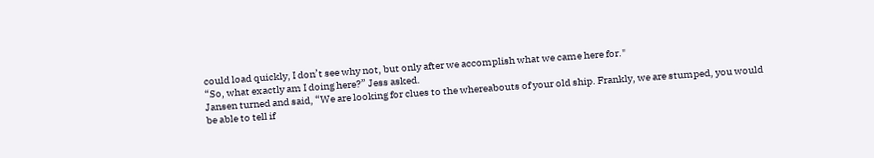could load quickly, I don’t see why not, but only after we accomplish what we came here for."
“So, what exactly am I doing here?” Jess asked.
Jansen turned and said, “We are looking for clues to the whereabouts of your old ship. Frankly, we are stumped, you would be able to tell if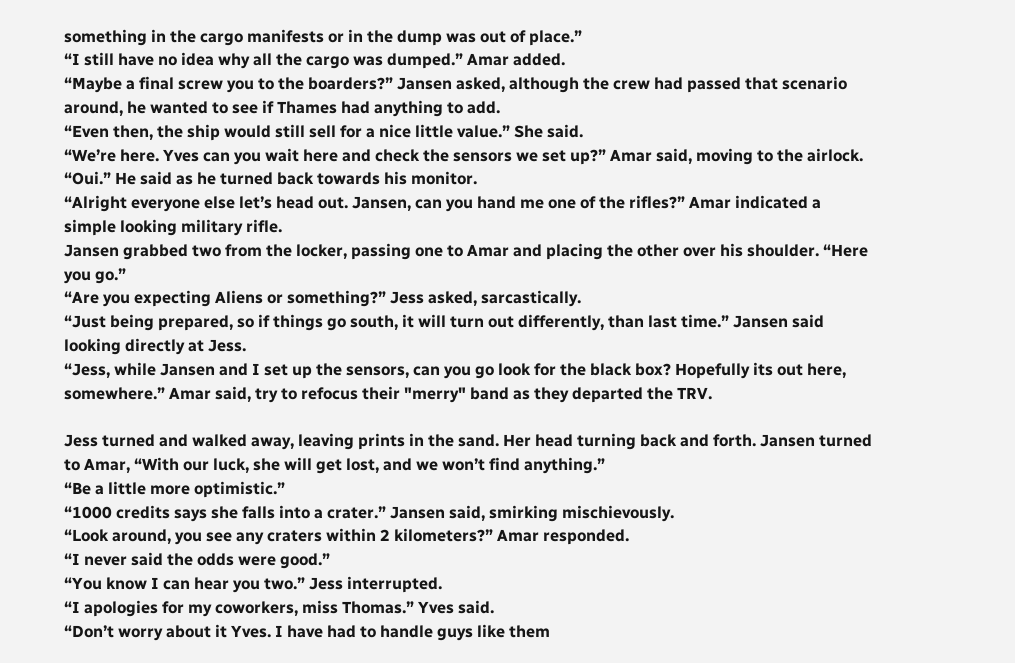something in the cargo manifests or in the dump was out of place.”
“I still have no idea why all the cargo was dumped.” Amar added.
“Maybe a final screw you to the boarders?” Jansen asked, although the crew had passed that scenario around, he wanted to see if Thames had anything to add.
“Even then, the ship would still sell for a nice little value.” She said.
“We’re here. Yves can you wait here and check the sensors we set up?” Amar said, moving to the airlock.
“Oui.” He said as he turned back towards his monitor.
“Alright everyone else let’s head out. Jansen, can you hand me one of the rifles?” Amar indicated a simple looking military rifle.
Jansen grabbed two from the locker, passing one to Amar and placing the other over his shoulder. “Here you go.”
“Are you expecting Aliens or something?” Jess asked, sarcastically.
“Just being prepared, so if things go south, it will turn out differently, than last time.” Jansen said looking directly at Jess.
“Jess, while Jansen and I set up the sensors, can you go look for the black box? Hopefully its out here, somewhere.” Amar said, try to refocus their "merry" band as they departed the TRV.

Jess turned and walked away, leaving prints in the sand. Her head turning back and forth. Jansen turned to Amar, “With our luck, she will get lost, and we won’t find anything.”
“Be a little more optimistic.”
“1000 credits says she falls into a crater.” Jansen said, smirking mischievously.
“Look around, you see any craters within 2 kilometers?” Amar responded.
“I never said the odds were good.”
“You know I can hear you two.” Jess interrupted.
“I apologies for my coworkers, miss Thomas.” Yves said.
“Don’t worry about it Yves. I have had to handle guys like them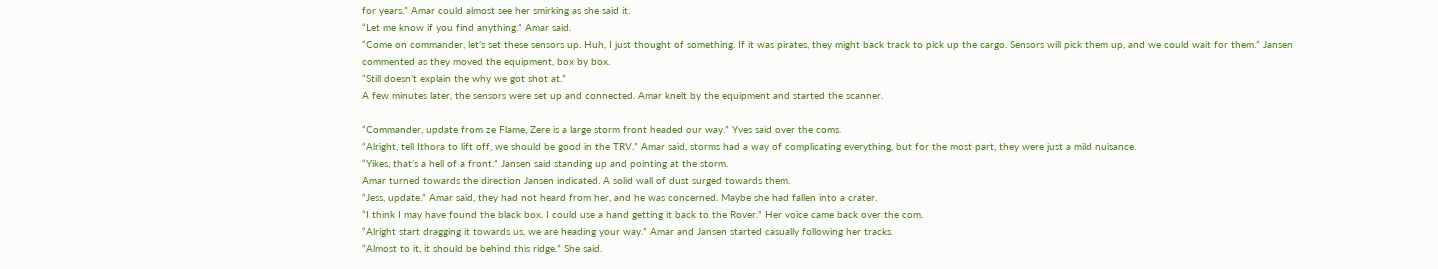for years.” Amar could almost see her smirking as she said it.
“Let me know if you find anything.” Amar said.
“Come on commander, let’s set these sensors up. Huh, I just thought of something. If it was pirates, they might back track to pick up the cargo. Sensors will pick them up, and we could wait for them.” Jansen commented as they moved the equipment, box by box.
“Still doesn’t explain the why we got shot at.”
A few minutes later, the sensors were set up and connected. Amar knelt by the equipment and started the scanner.

“Commander, update from ze Flame, Zere is a large storm front headed our way.” Yves said over the coms.
“Alright, tell Ithora to lift off, we should be good in the TRV.” Amar said, storms had a way of complicating everything, but for the most part, they were just a mild nuisance.
“Yikes, that’s a hell of a front.” Jansen said standing up and pointing at the storm.
Amar turned towards the direction Jansen indicated. A solid wall of dust surged towards them.
“Jess, update.” Amar said, they had not heard from her, and he was concerned. Maybe she had fallen into a crater.
“I think I may have found the black box. I could use a hand getting it back to the Rover.” Her voice came back over the com.
“Alright start dragging it towards us, we are heading your way.” Amar and Jansen started casually following her tracks.
“Almost to it, it should be behind this ridge.” She said.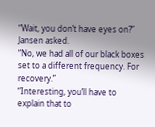“Wait, you don’t have eyes on?” Jansen asked.
“No, we had all of our black boxes set to a different frequency. For recovery.”
“Interesting, you’ll have to explain that to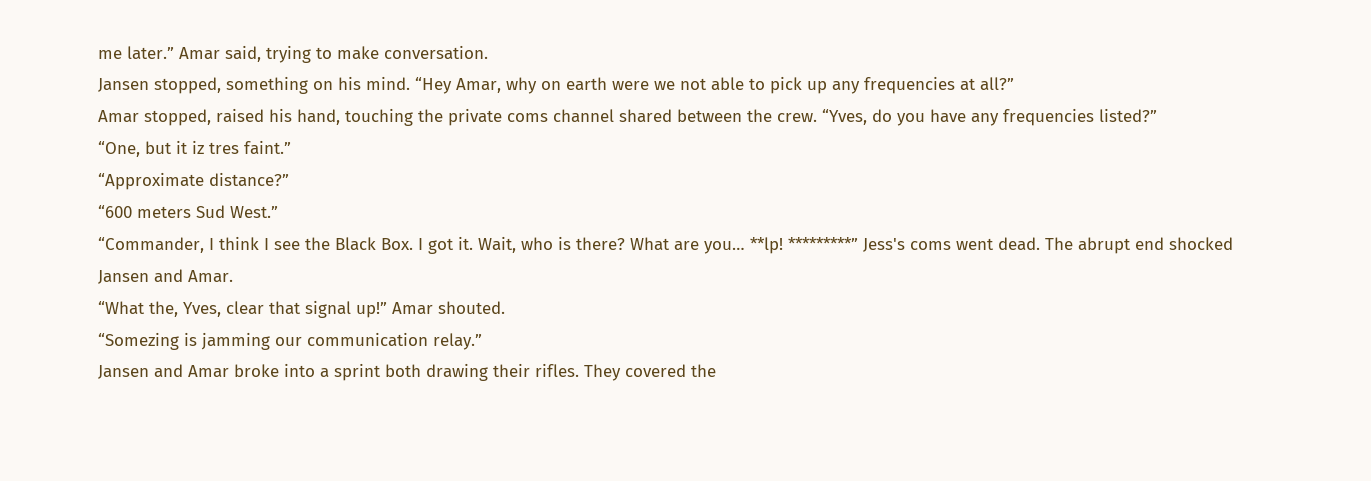me later.” Amar said, trying to make conversation.
Jansen stopped, something on his mind. “Hey Amar, why on earth were we not able to pick up any frequencies at all?”
Amar stopped, raised his hand, touching the private coms channel shared between the crew. “Yves, do you have any frequencies listed?”
“One, but it iz tres faint.”
“Approximate distance?”
“600 meters Sud West.”
“Commander, I think I see the Black Box. I got it. Wait, who is there? What are you… **lp! *********” Jess's coms went dead. The abrupt end shocked Jansen and Amar.
“What the, Yves, clear that signal up!” Amar shouted.
“Somezing is jamming our communication relay.”
Jansen and Amar broke into a sprint both drawing their rifles. They covered the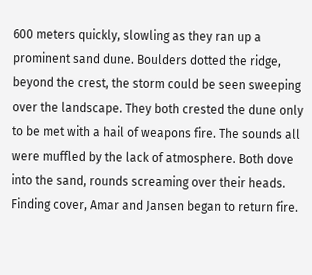600 meters quickly, slowling as they ran up a prominent sand dune. Boulders dotted the ridge, beyond the crest, the storm could be seen sweeping over the landscape. They both crested the dune only to be met with a hail of weapons fire. The sounds all were muffled by the lack of atmosphere. Both dove into the sand, rounds screaming over their heads. Finding cover, Amar and Jansen began to return fire.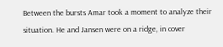Between the bursts Amar took a moment to analyze their situation. He and Jansen were on a ridge, in cover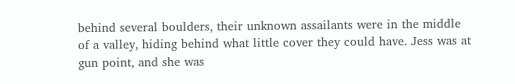behind several boulders, their unknown assailants were in the middle of a valley, hiding behind what little cover they could have. Jess was at gun point, and she was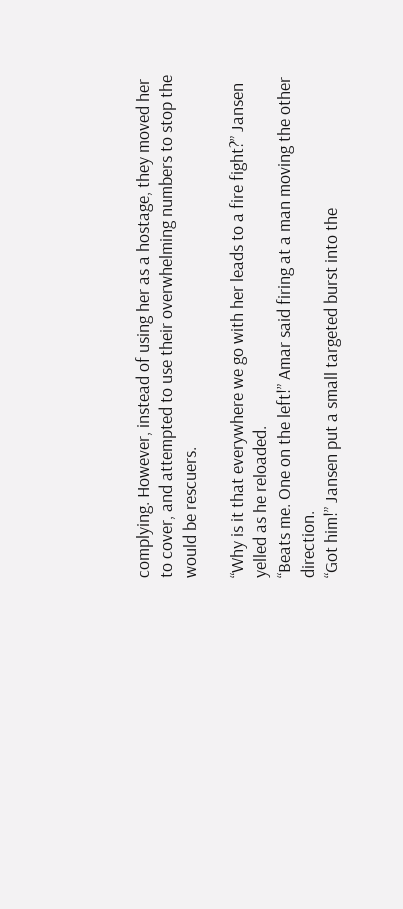complying. However, instead of using her as a hostage, they moved her to cover, and attempted to use their overwhelming numbers to stop the would be rescuers.

“Why is it that everywhere we go with her leads to a fire fight?” Jansen yelled as he reloaded.
“Beats me. One on the left!” Amar said firing at a man moving the other direction.
“Got him!” Jansen put a small targeted burst into the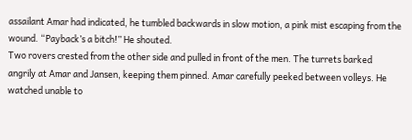assailant Amar had indicated, he tumbled backwards in slow motion, a pink mist escaping from the wound. “Payback’s a bitch!” He shouted.
Two rovers crested from the other side and pulled in front of the men. The turrets barked angrily at Amar and Jansen, keeping them pinned. Amar carefully peeked between volleys. He watched unable to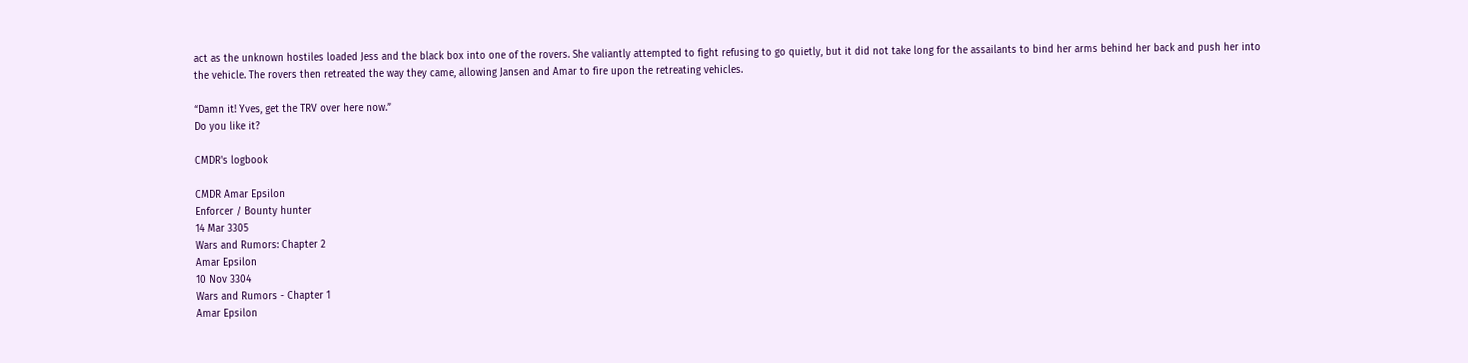act as the unknown hostiles loaded Jess and the black box into one of the rovers. She valiantly attempted to fight refusing to go quietly, but it did not take long for the assailants to bind her arms behind her back and push her into the vehicle. The rovers then retreated the way they came, allowing Jansen and Amar to fire upon the retreating vehicles.

“Damn it! Yves, get the TRV over here now.”
Do you like it?

CMDR's logbook

CMDR Amar Epsilon
Enforcer / Bounty hunter
14 Mar 3305
Wars and Rumors: Chapter 2
Amar Epsilon
10 Nov 3304
Wars and Rumors - Chapter 1
Amar Epsilon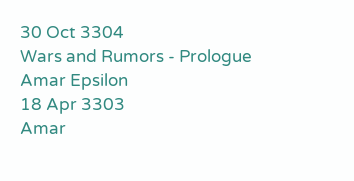30 Oct 3304
Wars and Rumors - Prologue
Amar Epsilon
18 Apr 3303
Amar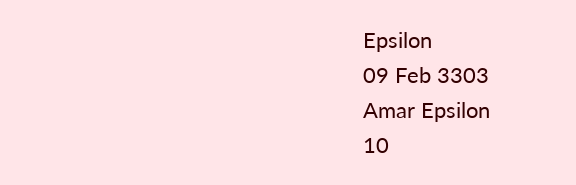Epsilon
09 Feb 3303
Amar Epsilon
10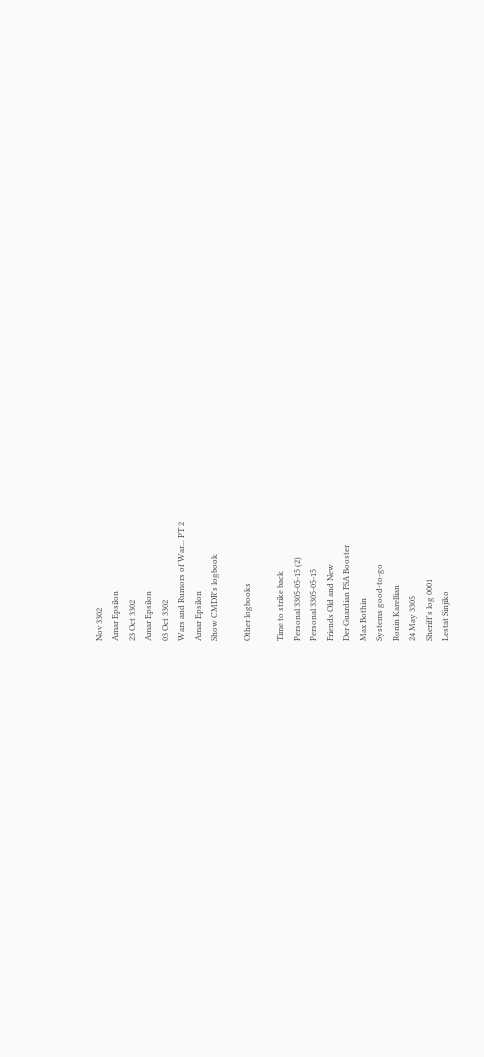Nov 3302
Amar Epsilon
23 Oct 3302
Amar Epsilon
03 Oct 3302
Wars and Rumors of War... PT 2
Amar Epsilon
Show CMDR's logbook

Other logbooks

Time to strike back
Personal 3305-05-15 (2)
Personal 3305-05-15
Friends Old and New
Der Guardian FSA Booster
Max Bothin
Systems good-to-go
Ronin Karellian
24 May 3305
Sheriff's log 0001
Lestat Sinjiko